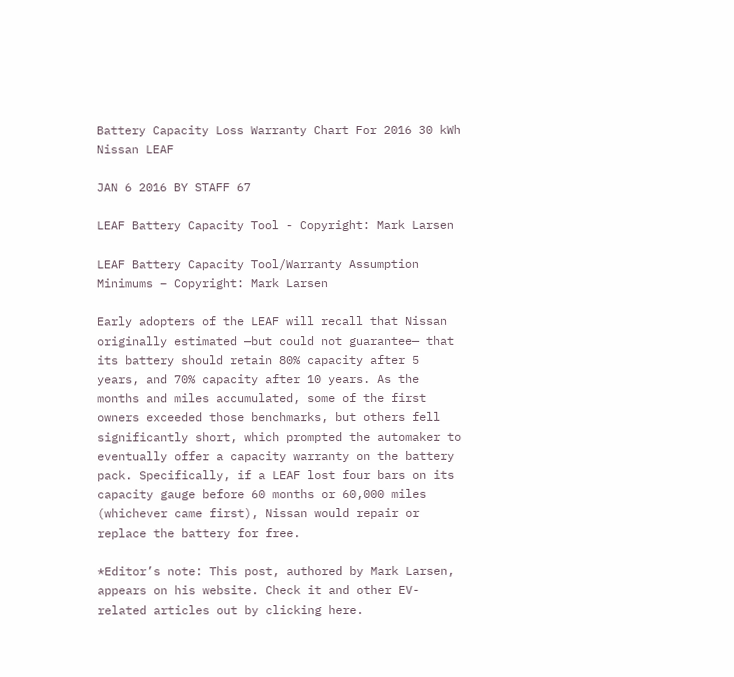Battery Capacity Loss Warranty Chart For 2016 30 kWh Nissan LEAF

JAN 6 2016 BY STAFF 67

LEAF Battery Capacity Tool - Copyright: Mark Larsen

LEAF Battery Capacity Tool/Warranty Assumption Minimums – Copyright: Mark Larsen

Early adopters of the LEAF will recall that Nissan originally estimated —but could not guarantee— that its battery should retain 80% capacity after 5 years, and 70% capacity after 10 years. As the months and miles accumulated, some of the first owners exceeded those benchmarks, but others fell significantly short, which prompted the automaker to eventually offer a capacity warranty on the battery pack. Specifically, if a LEAF lost four bars on its capacity gauge before 60 months or 60,000 miles (whichever came first), Nissan would repair or replace the battery for free.

*Editor’s note: This post, authored by Mark Larsen, appears on his website. Check it and other EV-related articles out by clicking here.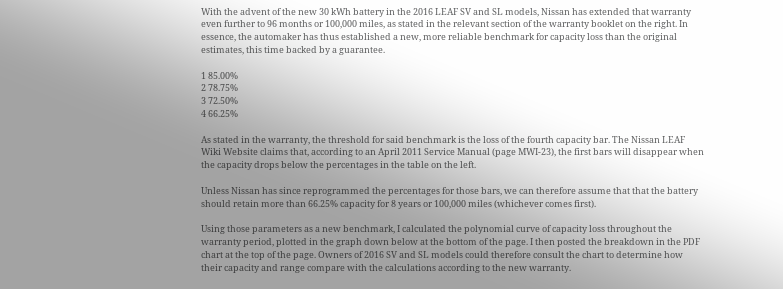With the advent of the new 30 kWh battery in the 2016 LEAF SV and SL models, Nissan has extended that warranty even further to 96 months or 100,000 miles, as stated in the relevant section of the warranty booklet on the right. In essence, the automaker has thus established a new, more reliable benchmark for capacity loss than the original estimates, this time backed by a guarantee.

1 85.00%
2 78.75%
3 72.50%
4 66.25%

As stated in the warranty, the threshold for said benchmark is the loss of the fourth capacity bar. The Nissan LEAF Wiki Website claims that, according to an April 2011 Service Manual (page MWI-23), the first bars will disappear when the capacity drops below the percentages in the table on the left.

Unless Nissan has since reprogrammed the percentages for those bars, we can therefore assume that that the battery should retain more than 66.25% capacity for 8 years or 100,000 miles (whichever comes first).

Using those parameters as a new benchmark, I calculated the polynomial curve of capacity loss throughout the warranty period, plotted in the graph down below at the bottom of the page. I then posted the breakdown in the PDF chart at the top of the page. Owners of 2016 SV and SL models could therefore consult the chart to determine how their capacity and range compare with the calculations according to the new warranty.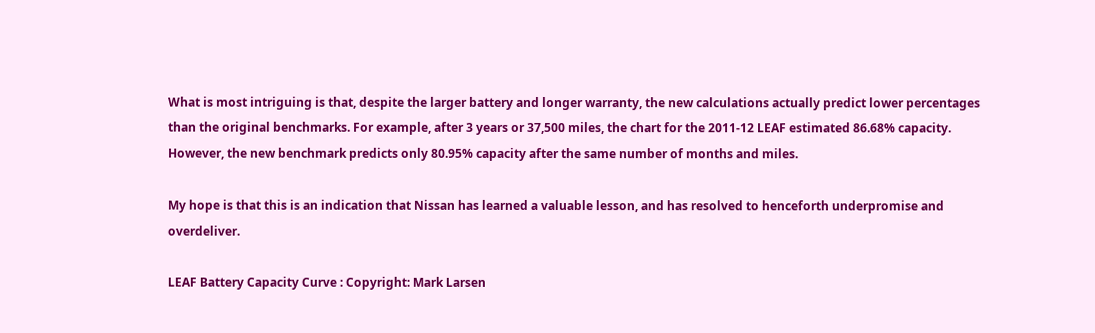What is most intriguing is that, despite the larger battery and longer warranty, the new calculations actually predict lower percentages than the original benchmarks. For example, after 3 years or 37,500 miles, the chart for the 2011-12 LEAF estimated 86.68% capacity. However, the new benchmark predicts only 80.95% capacity after the same number of months and miles.

My hope is that this is an indication that Nissan has learned a valuable lesson, and has resolved to henceforth underpromise and overdeliver.

LEAF Battery Capacity Curve : Copyright: Mark Larsen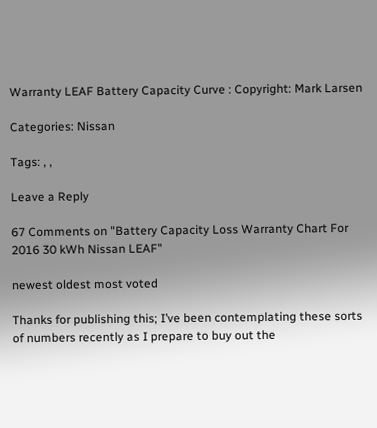Warranty LEAF Battery Capacity Curve : Copyright: Mark Larsen

Categories: Nissan

Tags: , ,

Leave a Reply

67 Comments on "Battery Capacity Loss Warranty Chart For 2016 30 kWh Nissan LEAF"

newest oldest most voted

Thanks for publishing this; I’ve been contemplating these sorts of numbers recently as I prepare to buy out the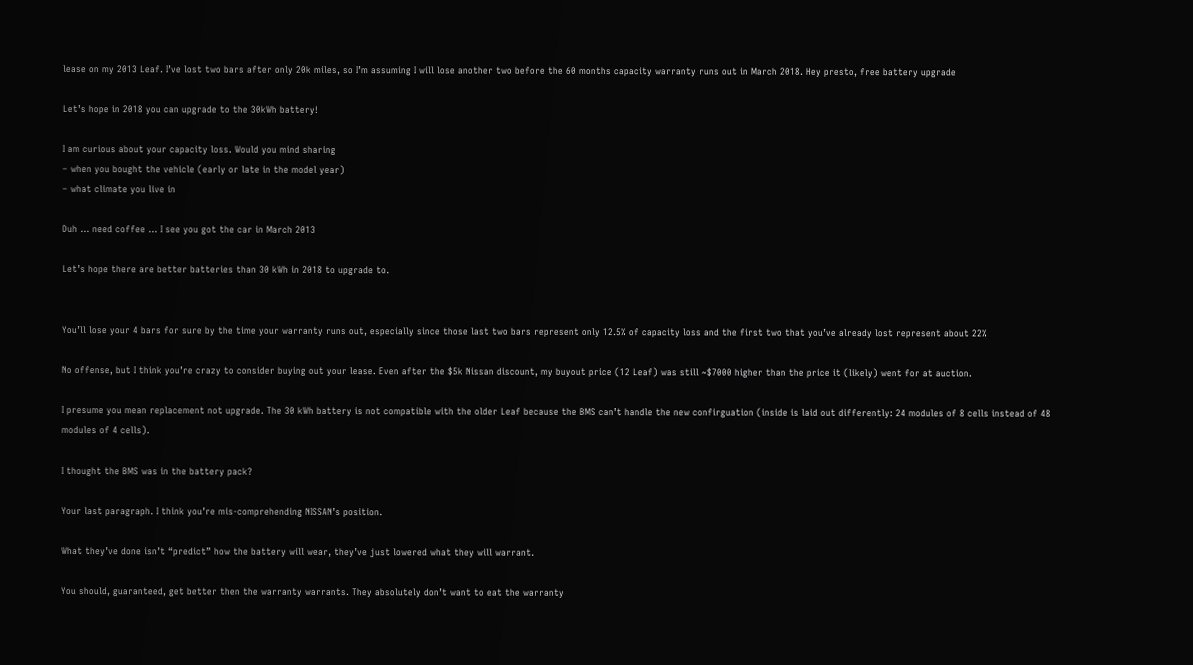lease on my 2013 Leaf. I’ve lost two bars after only 20k miles, so I’m assuming I will lose another two before the 60 months capacity warranty runs out in March 2018. Hey presto, free battery upgrade

Let’s hope in 2018 you can upgrade to the 30kWh battery!

I am curious about your capacity loss. Would you mind sharing
– when you bought the vehicle (early or late in the model year)
– what climate you live in

Duh … need coffee … I see you got the car in March 2013

Let’s hope there are better batteries than 30 kWh in 2018 to upgrade to.


You’ll lose your 4 bars for sure by the time your warranty runs out, especially since those last two bars represent only 12.5% of capacity loss and the first two that you’ve already lost represent about 22%

No offense, but I think you’re crazy to consider buying out your lease. Even after the $5k Nissan discount, my buyout price (12 Leaf) was still ~$7000 higher than the price it (likely) went for at auction.

I presume you mean replacement not upgrade. The 30 kWh battery is not compatible with the older Leaf because the BMS can’t handle the new confirguation (inside is laid out differently: 24 modules of 8 cells instead of 48 modules of 4 cells).

I thought the BMS was in the battery pack?

Your last paragraph. I think you’re mis-comprehending NISSAN’s position.

What they’ve done isn’t “predict” how the battery will wear, they’ve just lowered what they will warrant.

You should, guaranteed, get better then the warranty warrants. They absolutely don’t want to eat the warranty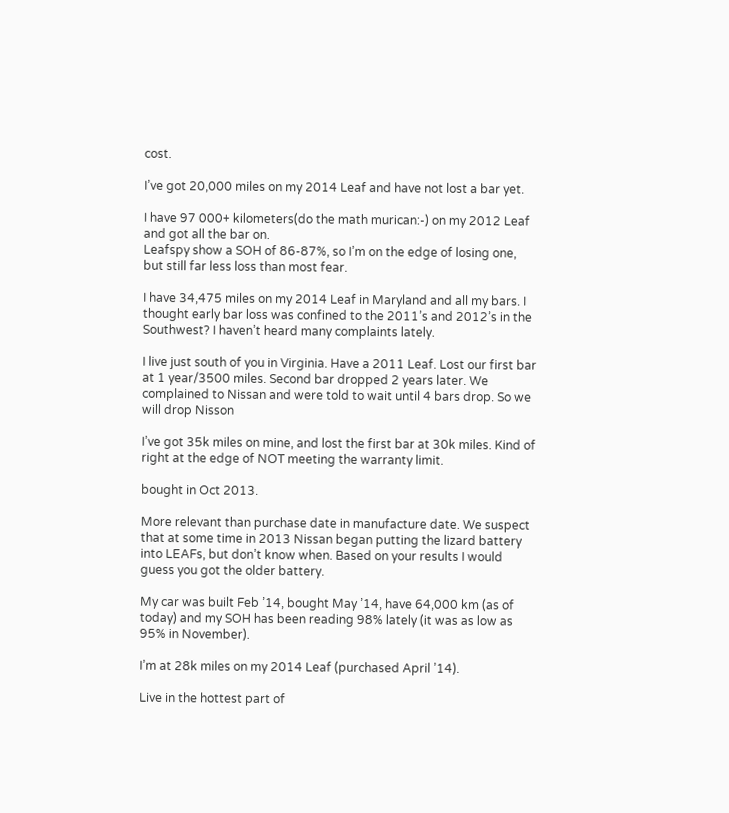cost.

I’ve got 20,000 miles on my 2014 Leaf and have not lost a bar yet.

I have 97 000+ kilometers(do the math murican:-) on my 2012 Leaf and got all the bar on.
Leafspy show a SOH of 86-87%, so I’m on the edge of losing one, but still far less loss than most fear.

I have 34,475 miles on my 2014 Leaf in Maryland and all my bars. I thought early bar loss was confined to the 2011’s and 2012’s in the Southwest? I haven’t heard many complaints lately.

I live just south of you in Virginia. Have a 2011 Leaf. Lost our first bar at 1 year/3500 miles. Second bar dropped 2 years later. We complained to Nissan and were told to wait until 4 bars drop. So we will drop Nisson

I’ve got 35k miles on mine, and lost the first bar at 30k miles. Kind of right at the edge of NOT meeting the warranty limit.

bought in Oct 2013.

More relevant than purchase date in manufacture date. We suspect that at some time in 2013 Nissan began putting the lizard battery into LEAFs, but don’t know when. Based on your results I would guess you got the older battery.

My car was built Feb ’14, bought May ’14, have 64,000 km (as of today) and my SOH has been reading 98% lately (it was as low as 95% in November).

I’m at 28k miles on my 2014 Leaf (purchased April ’14).

Live in the hottest part of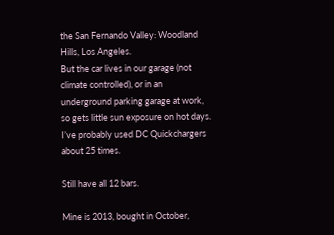the San Fernando Valley: Woodland Hills, Los Angeles.
But the car lives in our garage (not climate controlled), or in an underground parking garage at work, so gets little sun exposure on hot days.
I’ve probably used DC Quickchargers about 25 times.

Still have all 12 bars.

Mine is 2013, bought in October,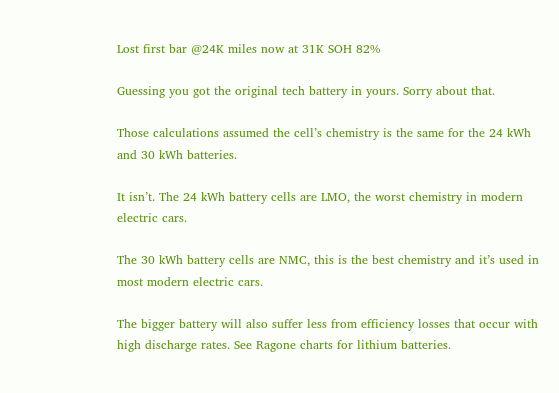Lost first bar @24K miles now at 31K SOH 82%

Guessing you got the original tech battery in yours. Sorry about that.

Those calculations assumed the cell’s chemistry is the same for the 24 kWh and 30 kWh batteries.

It isn’t. The 24 kWh battery cells are LMO, the worst chemistry in modern electric cars.

The 30 kWh battery cells are NMC, this is the best chemistry and it’s used in most modern electric cars.

The bigger battery will also suffer less from efficiency losses that occur with high discharge rates. See Ragone charts for lithium batteries.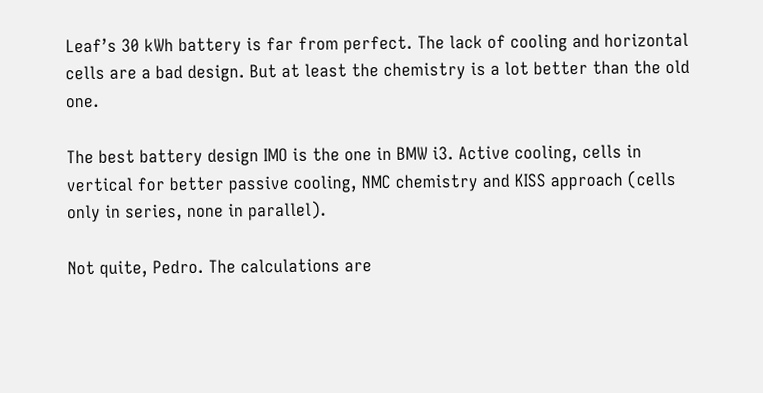Leaf’s 30 kWh battery is far from perfect. The lack of cooling and horizontal cells are a bad design. But at least the chemistry is a lot better than the old one.

The best battery design IMO is the one in BMW i3. Active cooling, cells in vertical for better passive cooling, NMC chemistry and KISS approach (cells only in series, none in parallel).

Not quite, Pedro. The calculations are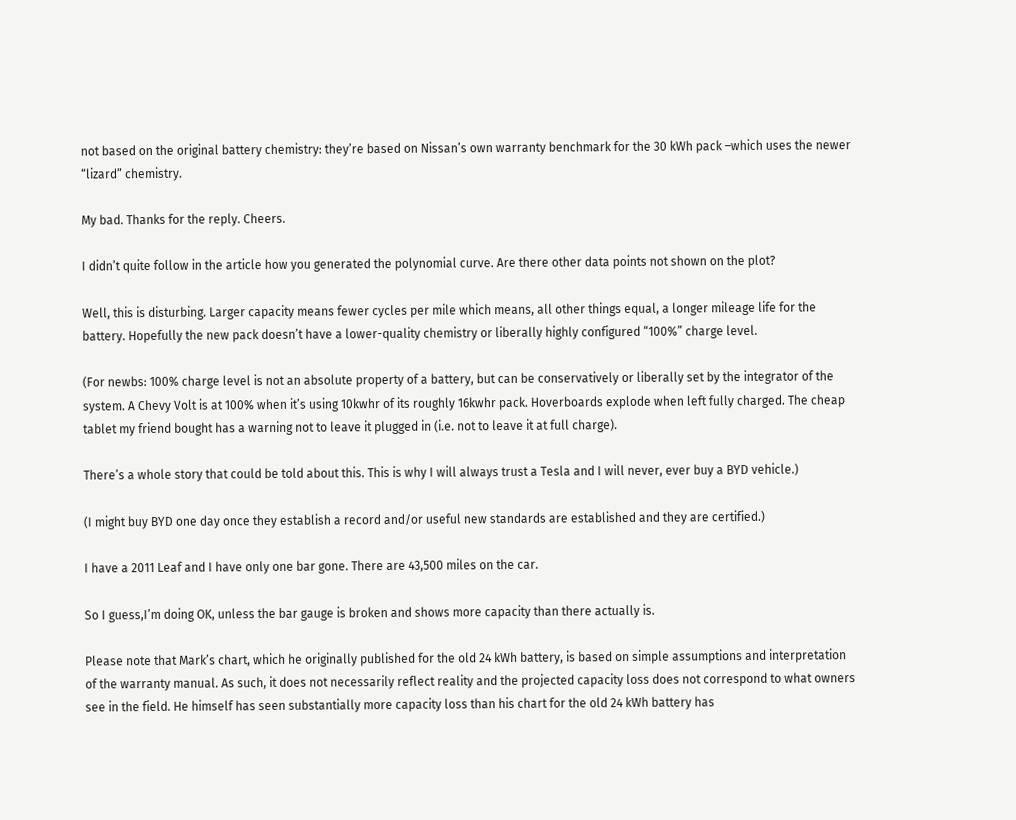not based on the original battery chemistry: they’re based on Nissan’s own warranty benchmark for the 30 kWh pack –which uses the newer “lizard” chemistry.

My bad. Thanks for the reply. Cheers.

I didn’t quite follow in the article how you generated the polynomial curve. Are there other data points not shown on the plot?

Well, this is disturbing. Larger capacity means fewer cycles per mile which means, all other things equal, a longer mileage life for the battery. Hopefully the new pack doesn’t have a lower-quality chemistry or liberally highly configured “100%” charge level.

(For newbs: 100% charge level is not an absolute property of a battery, but can be conservatively or liberally set by the integrator of the system. A Chevy Volt is at 100% when it’s using 10kwhr of its roughly 16kwhr pack. Hoverboards explode when left fully charged. The cheap tablet my friend bought has a warning not to leave it plugged in (i.e. not to leave it at full charge).

There’s a whole story that could be told about this. This is why I will always trust a Tesla and I will never, ever buy a BYD vehicle.)

(I might buy BYD one day once they establish a record and/or useful new standards are established and they are certified.)

I have a 2011 Leaf and I have only one bar gone. There are 43,500 miles on the car.

So I guess,I’m doing OK, unless the bar gauge is broken and shows more capacity than there actually is.

Please note that Mark’s chart, which he originally published for the old 24 kWh battery, is based on simple assumptions and interpretation of the warranty manual. As such, it does not necessarily reflect reality and the projected capacity loss does not correspond to what owners see in the field. He himself has seen substantially more capacity loss than his chart for the old 24 kWh battery has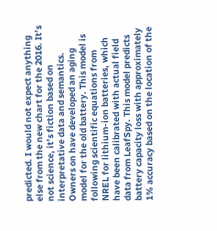predicted. I would not expect anything else from the new chart for the 2016. It’s not science, it’s fiction based on interpretative data and semantics. Owners on have developed an aging model for the old battery. This model is following scientific equations from NREL for lithium-ion batteries, which have been calibrated with actual field data from LeafSpy. This model predicts battery capacity loss with approximately 1% accuracy based on the location of the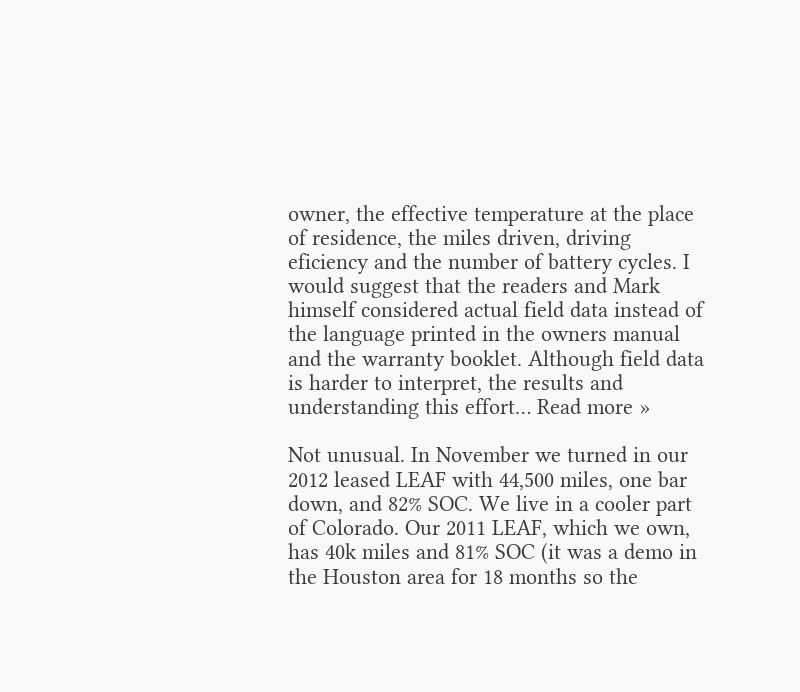owner, the effective temperature at the place of residence, the miles driven, driving eficiency and the number of battery cycles. I would suggest that the readers and Mark himself considered actual field data instead of the language printed in the owners manual and the warranty booklet. Although field data is harder to interpret, the results and understanding this effort… Read more »

Not unusual. In November we turned in our 2012 leased LEAF with 44,500 miles, one bar down, and 82% SOC. We live in a cooler part of Colorado. Our 2011 LEAF, which we own, has 40k miles and 81% SOC (it was a demo in the Houston area for 18 months so the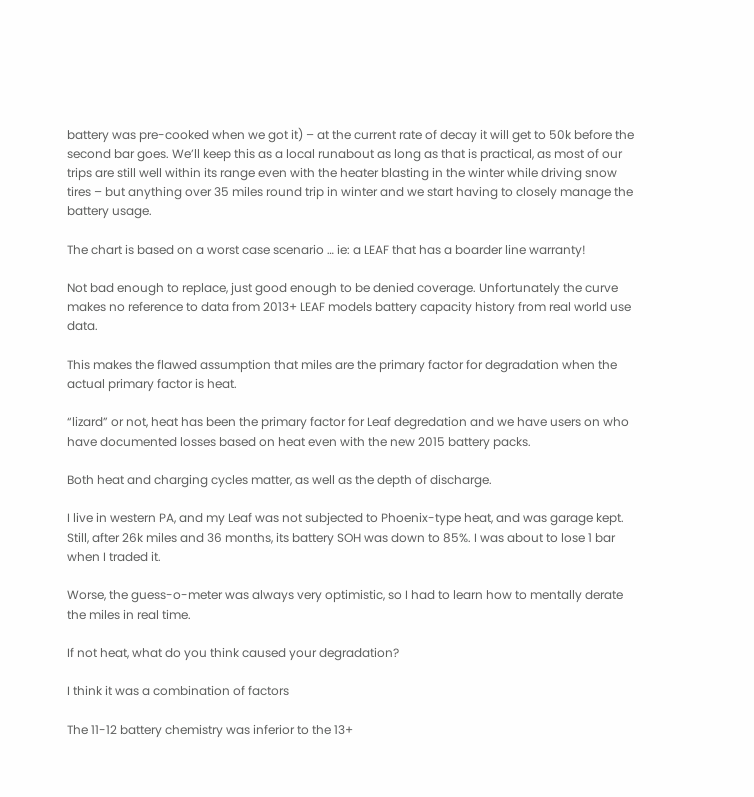battery was pre-cooked when we got it) – at the current rate of decay it will get to 50k before the second bar goes. We’ll keep this as a local runabout as long as that is practical, as most of our trips are still well within its range even with the heater blasting in the winter while driving snow tires – but anything over 35 miles round trip in winter and we start having to closely manage the battery usage.

The chart is based on a worst case scenario … ie: a LEAF that has a boarder line warranty!

Not bad enough to replace, just good enough to be denied coverage. Unfortunately the curve makes no reference to data from 2013+ LEAF models battery capacity history from real world use data.

This makes the flawed assumption that miles are the primary factor for degradation when the actual primary factor is heat.

“lizard” or not, heat has been the primary factor for Leaf degredation and we have users on who have documented losses based on heat even with the new 2015 battery packs.

Both heat and charging cycles matter, as well as the depth of discharge.

I live in western PA, and my Leaf was not subjected to Phoenix-type heat, and was garage kept. Still, after 26k miles and 36 months, its battery SOH was down to 85%. I was about to lose 1 bar when I traded it.

Worse, the guess-o-meter was always very optimistic, so I had to learn how to mentally derate the miles in real time.

If not heat, what do you think caused your degradation?

I think it was a combination of factors

The 11-12 battery chemistry was inferior to the 13+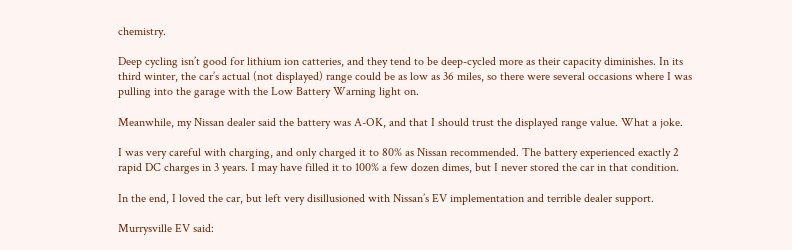chemistry.

Deep cycling isn’t good for lithium ion catteries, and they tend to be deep-cycled more as their capacity diminishes. In its third winter, the car’s actual (not displayed) range could be as low as 36 miles, so there were several occasions where I was pulling into the garage with the Low Battery Warning light on.

Meanwhile, my Nissan dealer said the battery was A-OK, and that I should trust the displayed range value. What a joke.

I was very careful with charging, and only charged it to 80% as Nissan recommended. The battery experienced exactly 2 rapid DC charges in 3 years. I may have filled it to 100% a few dozen dimes, but I never stored the car in that condition.

In the end, I loved the car, but left very disillusioned with Nissan’s EV implementation and terrible dealer support.

Murrysville EV said: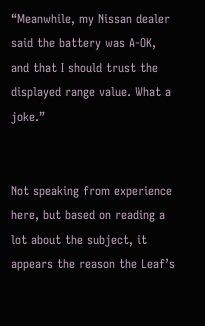“Meanwhile, my Nissan dealer said the battery was A-OK, and that I should trust the displayed range value. What a joke.”


Not speaking from experience here, but based on reading a lot about the subject, it appears the reason the Leaf’s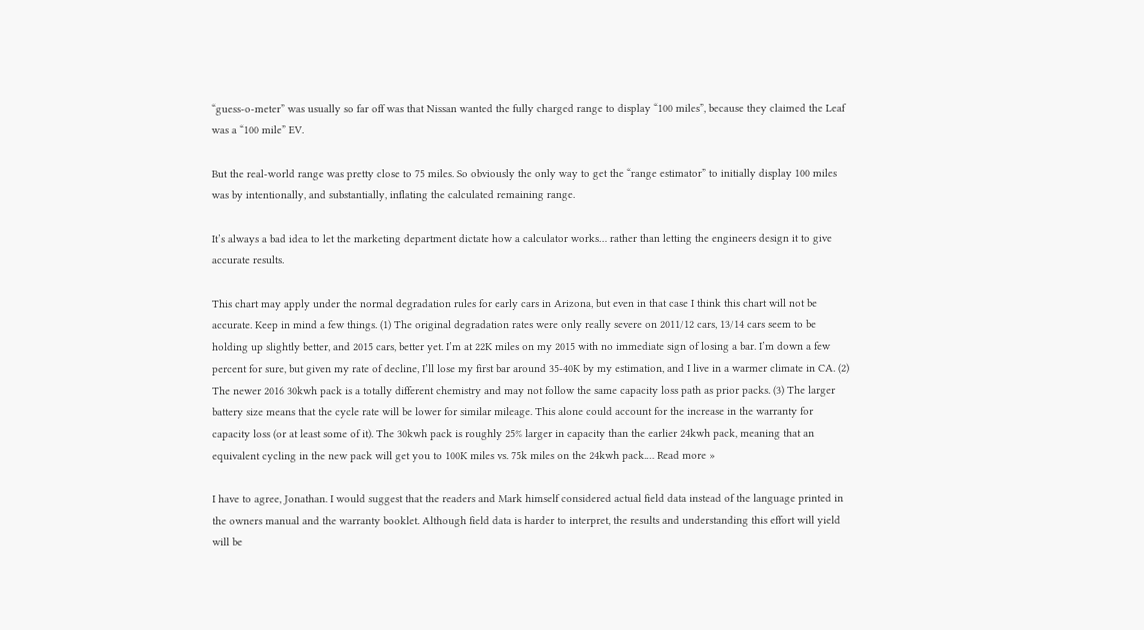“guess-o-meter” was usually so far off was that Nissan wanted the fully charged range to display “100 miles”, because they claimed the Leaf was a “100 mile” EV.

But the real-world range was pretty close to 75 miles. So obviously the only way to get the “range estimator” to initially display 100 miles was by intentionally, and substantially, inflating the calculated remaining range.

It’s always a bad idea to let the marketing department dictate how a calculator works… rather than letting the engineers design it to give accurate results.

This chart may apply under the normal degradation rules for early cars in Arizona, but even in that case I think this chart will not be accurate. Keep in mind a few things. (1) The original degradation rates were only really severe on 2011/12 cars, 13/14 cars seem to be holding up slightly better, and 2015 cars, better yet. I’m at 22K miles on my 2015 with no immediate sign of losing a bar. I’m down a few percent for sure, but given my rate of decline, I’ll lose my first bar around 35-40K by my estimation, and I live in a warmer climate in CA. (2) The newer 2016 30kwh pack is a totally different chemistry and may not follow the same capacity loss path as prior packs. (3) The larger battery size means that the cycle rate will be lower for similar mileage. This alone could account for the increase in the warranty for capacity loss (or at least some of it). The 30kwh pack is roughly 25% larger in capacity than the earlier 24kwh pack, meaning that an equivalent cycling in the new pack will get you to 100K miles vs. 75k miles on the 24kwh pack.… Read more »

I have to agree, Jonathan. I would suggest that the readers and Mark himself considered actual field data instead of the language printed in the owners manual and the warranty booklet. Although field data is harder to interpret, the results and understanding this effort will yield will be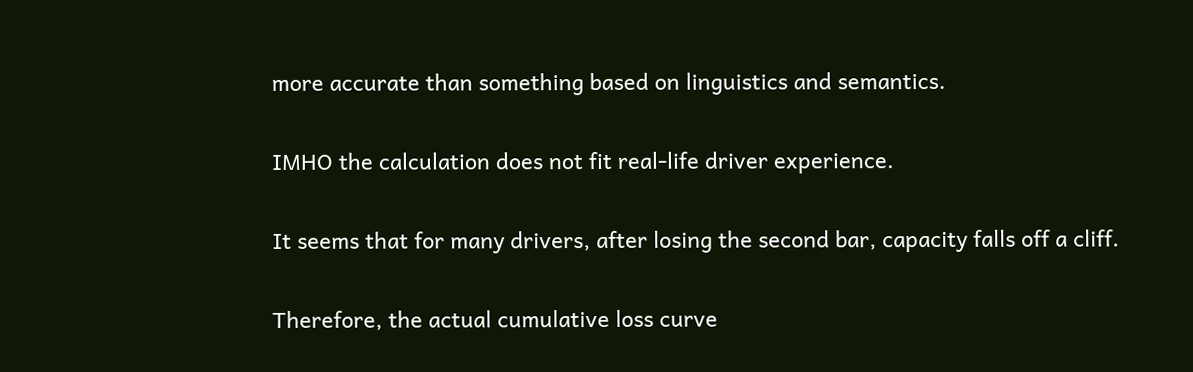more accurate than something based on linguistics and semantics.

IMHO the calculation does not fit real-life driver experience.

It seems that for many drivers, after losing the second bar, capacity falls off a cliff.

Therefore, the actual cumulative loss curve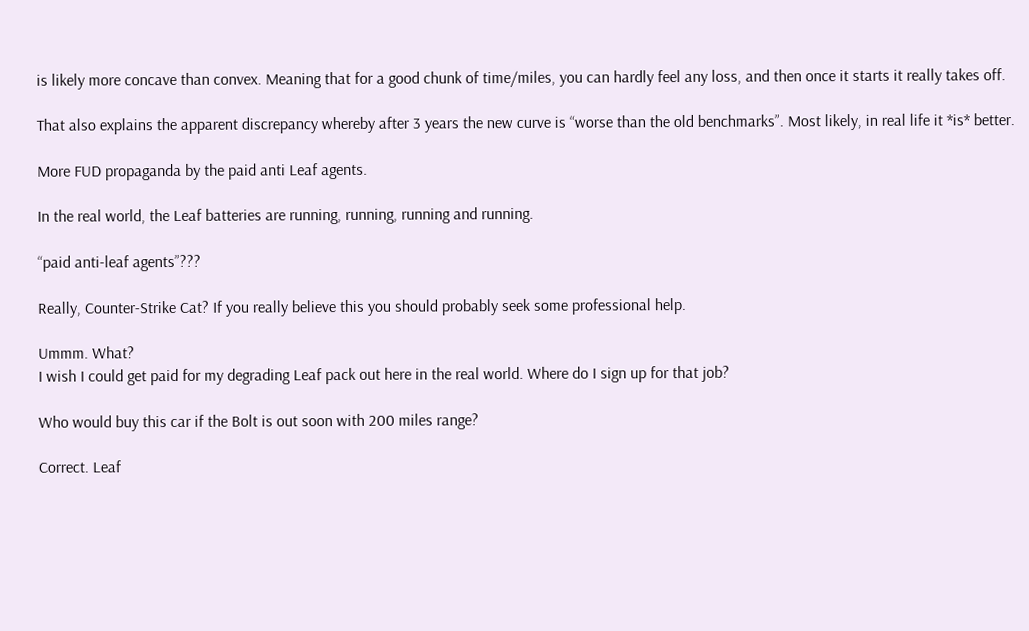is likely more concave than convex. Meaning that for a good chunk of time/miles, you can hardly feel any loss, and then once it starts it really takes off.

That also explains the apparent discrepancy whereby after 3 years the new curve is “worse than the old benchmarks”. Most likely, in real life it *is* better.

More FUD propaganda by the paid anti Leaf agents.

In the real world, the Leaf batteries are running, running, running and running.

“paid anti-leaf agents”???

Really, Counter-Strike Cat? If you really believe this you should probably seek some professional help.

Ummm. What?
I wish I could get paid for my degrading Leaf pack out here in the real world. Where do I sign up for that job?

Who would buy this car if the Bolt is out soon with 200 miles range?

Correct. Leaf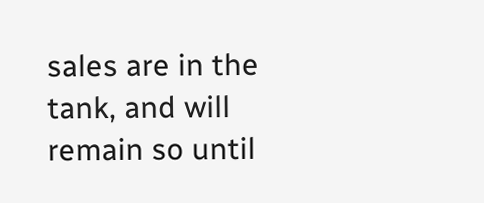sales are in the tank, and will remain so until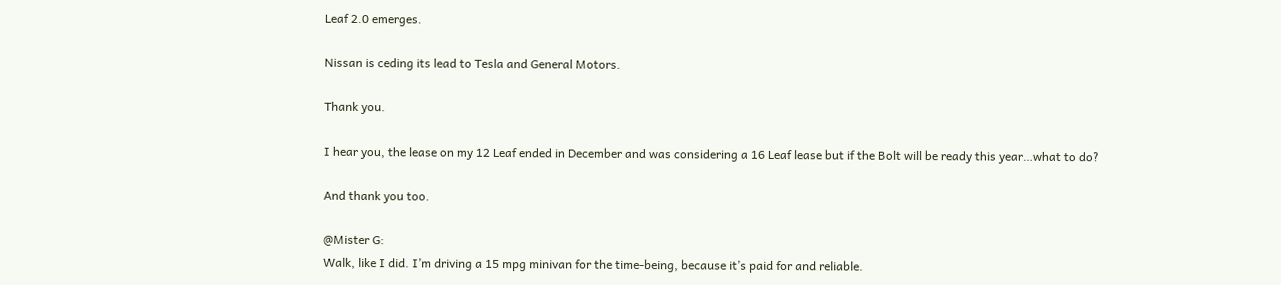Leaf 2.0 emerges.

Nissan is ceding its lead to Tesla and General Motors.

Thank you.

I hear you, the lease on my 12 Leaf ended in December and was considering a 16 Leaf lease but if the Bolt will be ready this year…what to do?

And thank you too.

@Mister G:
Walk, like I did. I’m driving a 15 mpg minivan for the time-being, because it’s paid for and reliable.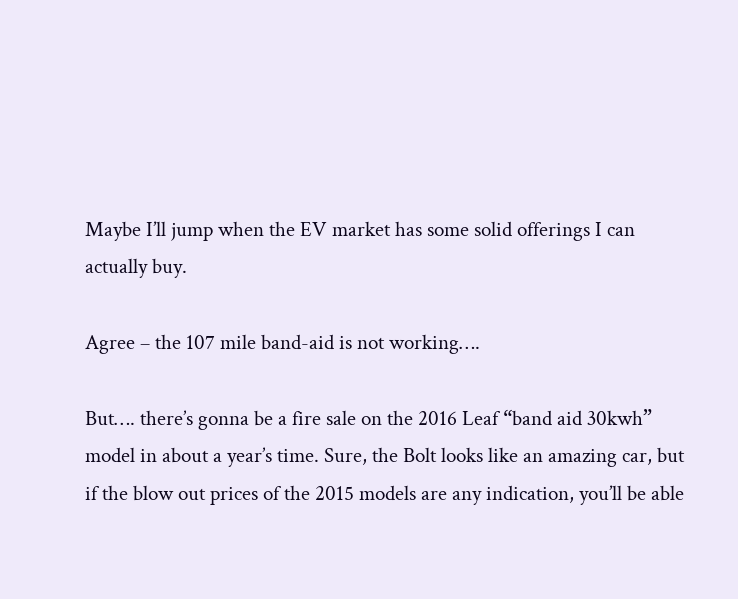Maybe I’ll jump when the EV market has some solid offerings I can actually buy.

Agree – the 107 mile band-aid is not working….

But…. there’s gonna be a fire sale on the 2016 Leaf “band aid 30kwh” model in about a year’s time. Sure, the Bolt looks like an amazing car, but if the blow out prices of the 2015 models are any indication, you’ll be able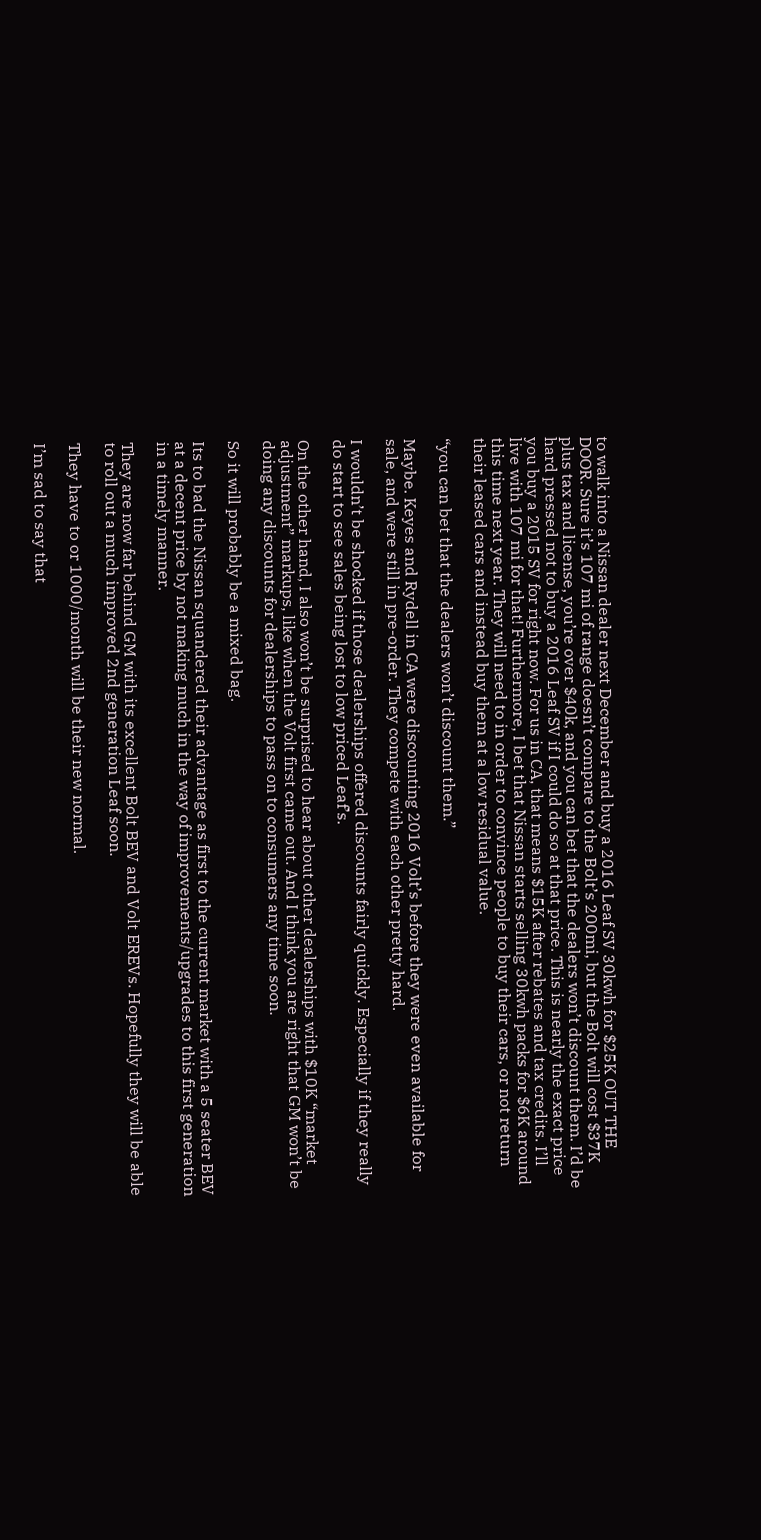to walk into a Nissan dealer next December and buy a 2016 Leaf SV 30kwh for $25K OUT THE DOOR. Sure it’s 107 mi of range doesn’t compare to the Bolt’s 200mi, but the Bolt will cost $37K plus tax and license, you’re over $40k, and you can bet that the dealers won’t discount them. I’d be hard pressed not to buy a 2016 Leaf SV if I could do so at that price. This is nearly the exact price you buy a 2015 SV for right now. For us in CA, that means $15K after rebates and tax credits. I’ll live with 107 mi for that! Furthermore, I bet that Nissan starts selling 30kwh packs for $6K around this time next year. They will need to in order to convince people to buy their cars, or not return their leased cars and instead buy them at a low residual value.

“you can bet that the dealers won’t discount them.”

Maybe. Keyes and Rydell in CA were discounting 2016 Volt’s before they were even available for sale, and were still in pre-order. They compete with each other pretty hard.

I wouldn’t be shocked if those dealerships offered discounts fairly quickly. Especially if they really do start to see sales being lost to low priced Leaf’s.

On the other hand, I also won’t be surprised to hear about other dealerships with $10K “market adjustment” markups, like when the Volt first came out. And I think you are right that GM won’t be doing any discounts for dealerships to pass on to consumers any time soon.

So it will probably be a mixed bag.

Its to bad the Nissan squandered their advantage as first to the current market with a 5 seater BEV at a decent price by not making much in the way of improvements/upgrades to this first generation in a timely manner.

They are now far behind GM with its excellent Bolt BEV and Volt EREVs. Hopefully they will be able to roll out a much improved 2nd generation Leaf soon.

They have to or 1000/month will be their new normal.

I’m sad to say that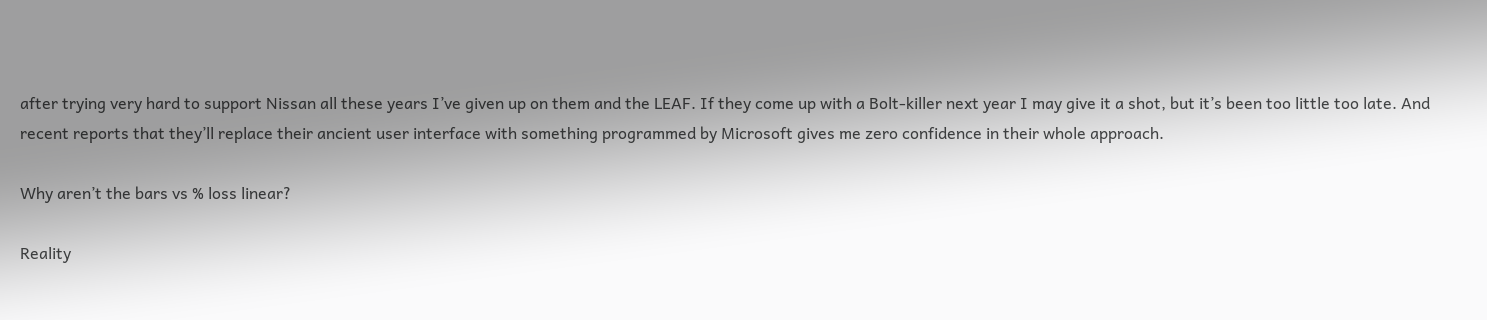after trying very hard to support Nissan all these years I’ve given up on them and the LEAF. If they come up with a Bolt-killer next year I may give it a shot, but it’s been too little too late. And recent reports that they’ll replace their ancient user interface with something programmed by Microsoft gives me zero confidence in their whole approach.

Why aren’t the bars vs % loss linear?

Reality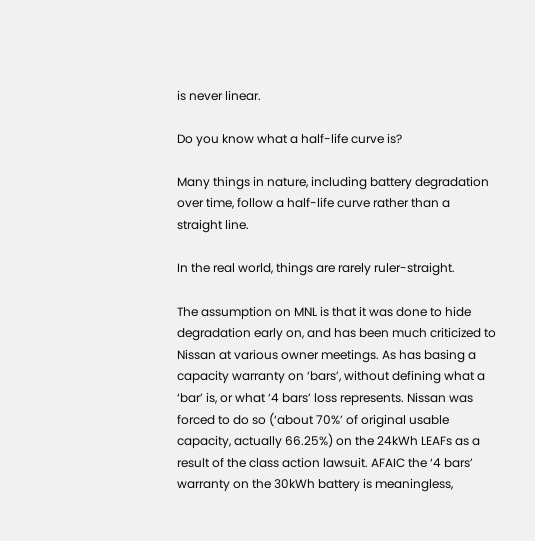is never linear.

Do you know what a half-life curve is?

Many things in nature, including battery degradation over time, follow a half-life curve rather than a straight line.

In the real world, things are rarely ruler-straight.

The assumption on MNL is that it was done to hide degradation early on, and has been much criticized to Nissan at various owner meetings. As has basing a capacity warranty on ‘bars’, without defining what a ‘bar’ is, or what ‘4 bars’ loss represents. Nissan was forced to do so (‘about 70%’ of original usable capacity, actually 66.25%) on the 24kWh LEAFs as a result of the class action lawsuit. AFAIC the ‘4 bars’ warranty on the 30kWh battery is meaningless,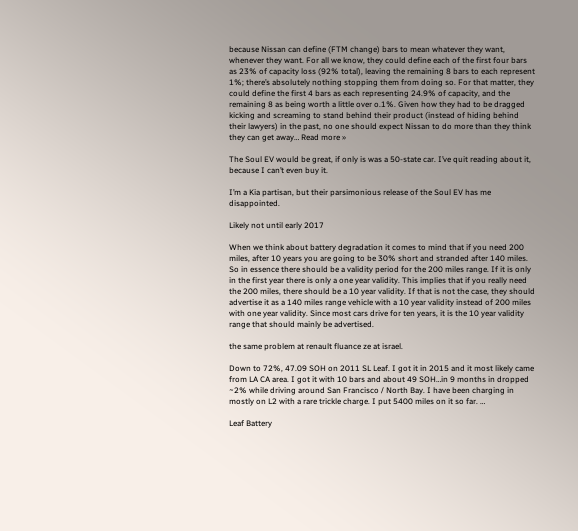because Nissan can define (FTM change) bars to mean whatever they want, whenever they want. For all we know, they could define each of the first four bars as 23% of capacity loss (92% total), leaving the remaining 8 bars to each represent 1%; there’s absolutely nothing stopping them from doing so. For that matter, they could define the first 4 bars as each representing 24.9% of capacity, and the remaining 8 as being worth a little over o.1%. Given how they had to be dragged kicking and screaming to stand behind their product (instead of hiding behind their lawyers) in the past, no one should expect Nissan to do more than they think they can get away… Read more »

The Soul EV would be great, if only is was a 50-state car. I’ve quit reading about it, because I can’t even buy it.

I’m a Kia partisan, but their parsimonious release of the Soul EV has me disappointed.

Likely not until early 2017

When we think about battery degradation it comes to mind that if you need 200 miles, after 10 years you are going to be 30% short and stranded after 140 miles. So in essence there should be a validity period for the 200 miles range. If it is only in the first year there is only a one year validity. This implies that if you really need the 200 miles, there should be a 10 year validity. If that is not the case, they should advertise it as a 140 miles range vehicle with a 10 year validity instead of 200 miles with one year validity. Since most cars drive for ten years, it is the 10 year validity range that should mainly be advertised.

the same problem at renault fluance ze at israel.

Down to 72%, 47.09 SOH on 2011 SL Leaf. I got it in 2015 and it most likely came from LA CA area. I got it with 10 bars and about 49 SOH…in 9 months in dropped ~2% while driving around San Francisco / North Bay. I have been charging in mostly on L2 with a rare trickle charge. I put 5400 miles on it so far. …

Leaf Battery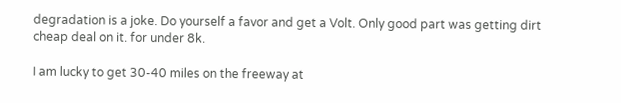degradation is a joke. Do yourself a favor and get a Volt. Only good part was getting dirt cheap deal on it. for under 8k.

I am lucky to get 30-40 miles on the freeway at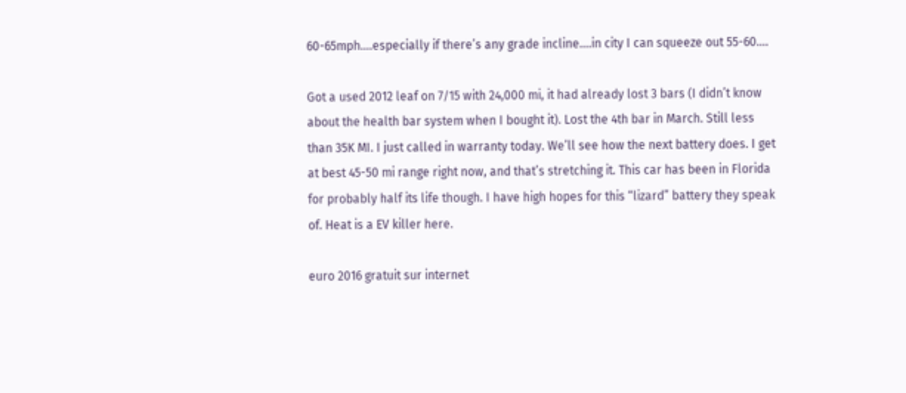60-65mph….especially if there’s any grade incline….in city I can squeeze out 55-60….

Got a used 2012 leaf on 7/15 with 24,000 mi, it had already lost 3 bars (I didn’t know about the health bar system when I bought it). Lost the 4th bar in March. Still less than 35K MI. I just called in warranty today. We’ll see how the next battery does. I get at best 45-50 mi range right now, and that’s stretching it. This car has been in Florida for probably half its life though. I have high hopes for this “lizard” battery they speak of. Heat is a EV killer here.

euro 2016 gratuit sur internet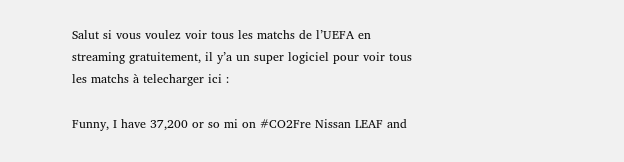Salut si vous voulez voir tous les matchs de l’UEFA en streaming gratuitement, il y’a un super logiciel pour voir tous les matchs à telecharger ici :

Funny, I have 37,200 or so mi on #CO2Fre Nissan LEAF and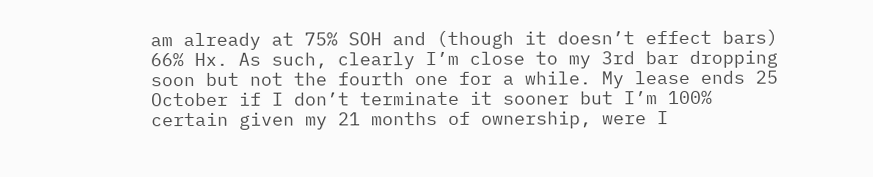am already at 75% SOH and (though it doesn’t effect bars) 66% Hx. As such, clearly I’m close to my 3rd bar dropping soon but not the fourth one for a while. My lease ends 25 October if I don’t terminate it sooner but I’m 100% certain given my 21 months of ownership, were I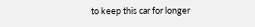to keep this car for longer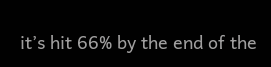it’s hit 66% by the end of the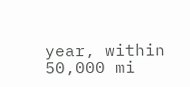year, within 50,000 mi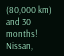(80,000 km) and 30 months! Nissan,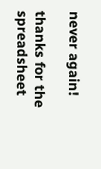never again!

thanks for the spreadsheet